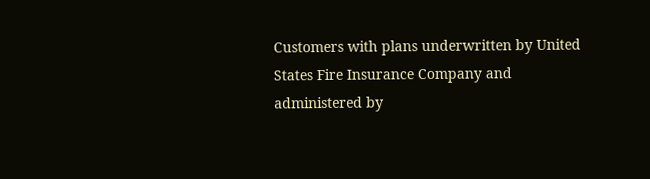Customers with plans underwritten by United States Fire Insurance Company and administered by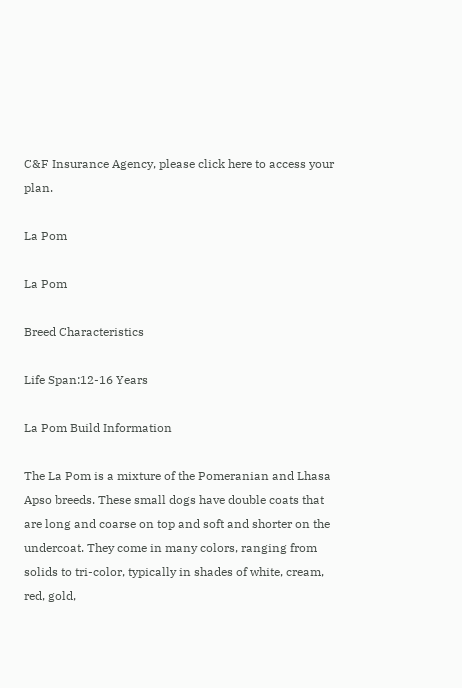C&F Insurance Agency, please click here to access your plan.

La Pom

La Pom

Breed Characteristics

Life Span:12-16 Years

La Pom Build Information

The La Pom is a mixture of the Pomeranian and Lhasa Apso breeds. These small dogs have double coats that are long and coarse on top and soft and shorter on the undercoat. They come in many colors, ranging from solids to tri-color, typically in shades of white, cream, red, gold,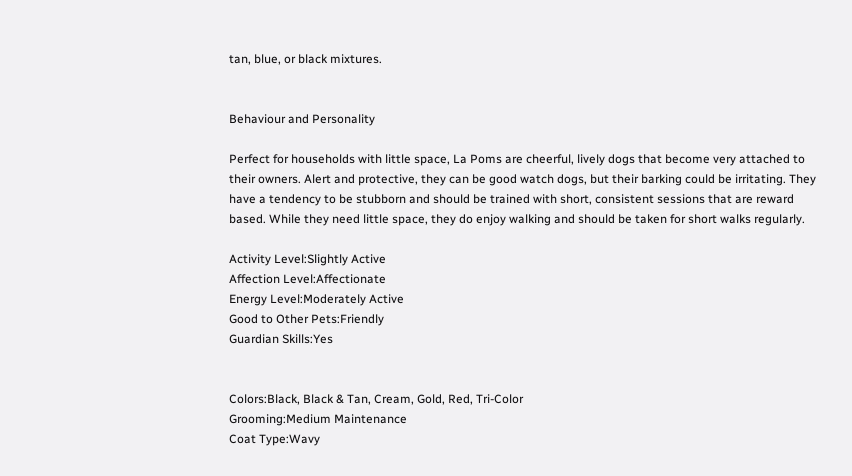tan, blue, or black mixtures.


Behaviour and Personality

Perfect for households with little space, La Poms are cheerful, lively dogs that become very attached to their owners. Alert and protective, they can be good watch dogs, but their barking could be irritating. They have a tendency to be stubborn and should be trained with short, consistent sessions that are reward based. While they need little space, they do enjoy walking and should be taken for short walks regularly.

Activity Level:Slightly Active
Affection Level:Affectionate
Energy Level:Moderately Active
Good to Other Pets:Friendly
Guardian Skills:Yes


Colors:Black, Black & Tan, Cream, Gold, Red, Tri-Color
Grooming:Medium Maintenance
Coat Type:Wavy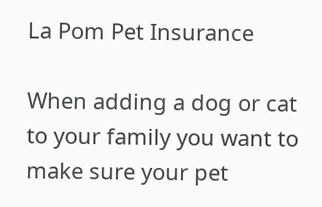La Pom Pet Insurance

When adding a dog or cat to your family you want to make sure your pet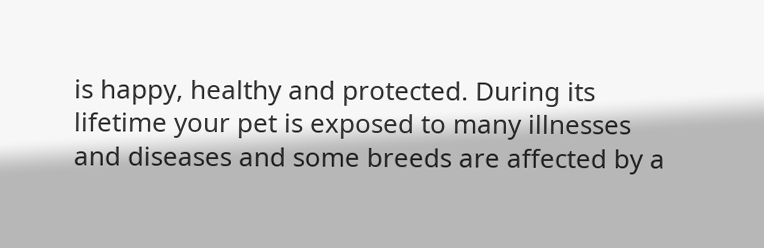is happy, healthy and protected. During its lifetime your pet is exposed to many illnesses and diseases and some breeds are affected by a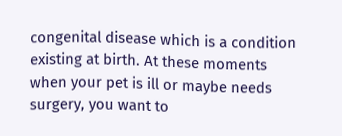congenital disease which is a condition existing at birth. At these moments when your pet is ill or maybe needs surgery, you want to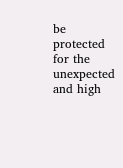be protected for the unexpected and high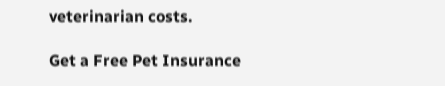veterinarian costs.

Get a Free Pet Insurance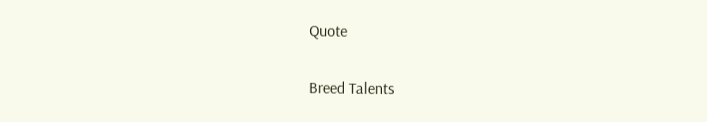Quote

Breed Talents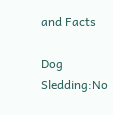and Facts

Dog Sledding:No